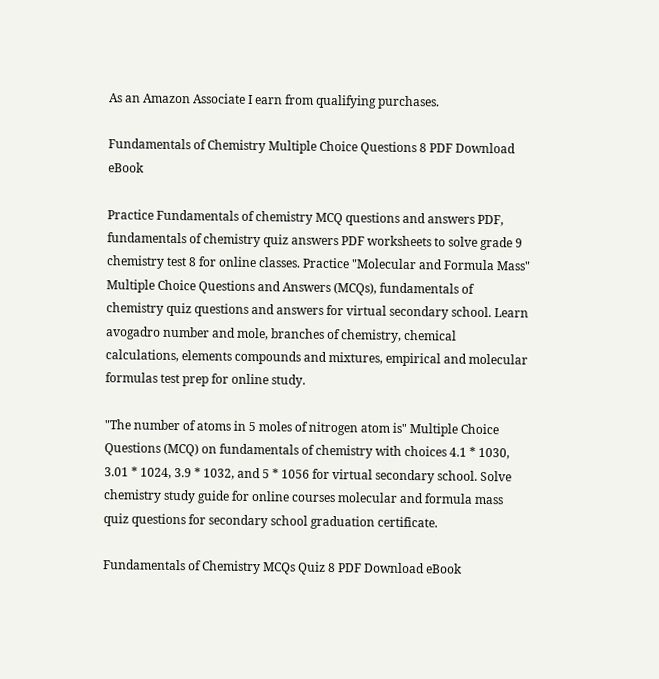As an Amazon Associate I earn from qualifying purchases.

Fundamentals of Chemistry Multiple Choice Questions 8 PDF Download eBook

Practice Fundamentals of chemistry MCQ questions and answers PDF, fundamentals of chemistry quiz answers PDF worksheets to solve grade 9 chemistry test 8 for online classes. Practice "Molecular and Formula Mass" Multiple Choice Questions and Answers (MCQs), fundamentals of chemistry quiz questions and answers for virtual secondary school. Learn avogadro number and mole, branches of chemistry, chemical calculations, elements compounds and mixtures, empirical and molecular formulas test prep for online study.

"The number of atoms in 5 moles of nitrogen atom is" Multiple Choice Questions (MCQ) on fundamentals of chemistry with choices 4.1 * 1030, 3.01 * 1024, 3.9 * 1032, and 5 * 1056 for virtual secondary school. Solve chemistry study guide for online courses molecular and formula mass quiz questions for secondary school graduation certificate.

Fundamentals of Chemistry MCQs Quiz 8 PDF Download eBook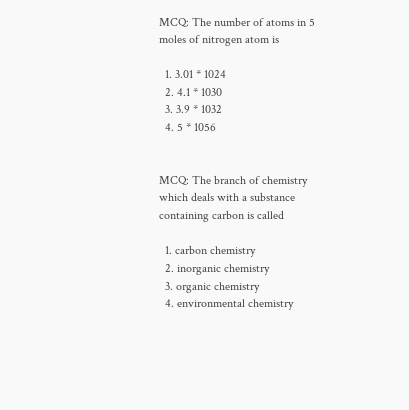MCQ: The number of atoms in 5 moles of nitrogen atom is

  1. 3.01 * 1024
  2. 4.1 * 1030
  3. 3.9 * 1032
  4. 5 * 1056


MCQ: The branch of chemistry which deals with a substance containing carbon is called

  1. carbon chemistry
  2. inorganic chemistry
  3. organic chemistry
  4. environmental chemistry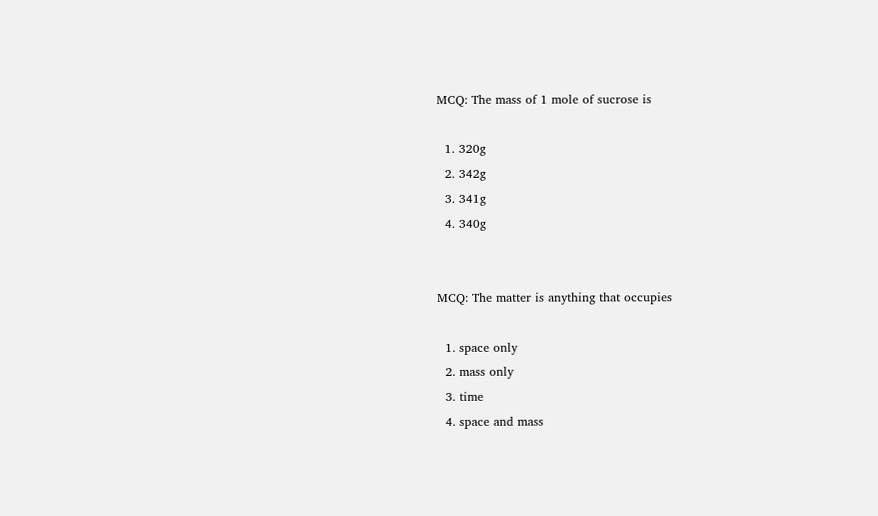MCQ: The mass of 1 mole of sucrose is

  1. 320g
  2. 342g
  3. 341g
  4. 340g


MCQ: The matter is anything that occupies

  1. space only
  2. mass only
  3. time
  4. space and mass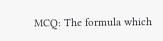MCQ: The formula which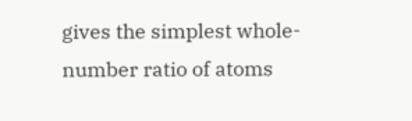gives the simplest whole-number ratio of atoms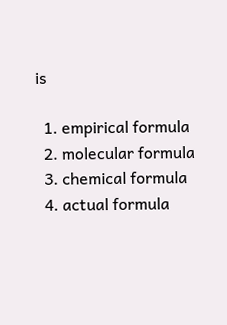is

  1. empirical formula
  2. molecular formula
  3. chemical formula
  4. actual formula